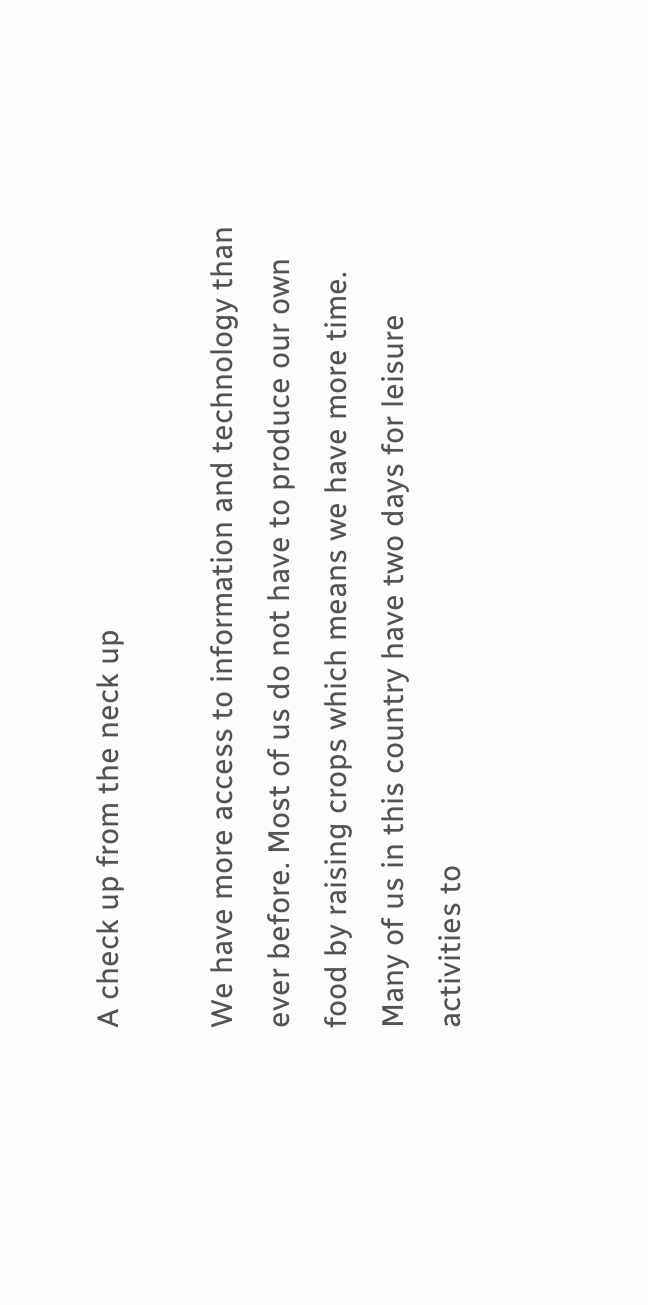A check up from the neck up

We have more access to information and technology than ever before. Most of us do not have to produce our own food by raising crops which means we have more time. Many of us in this country have two days for leisure activities to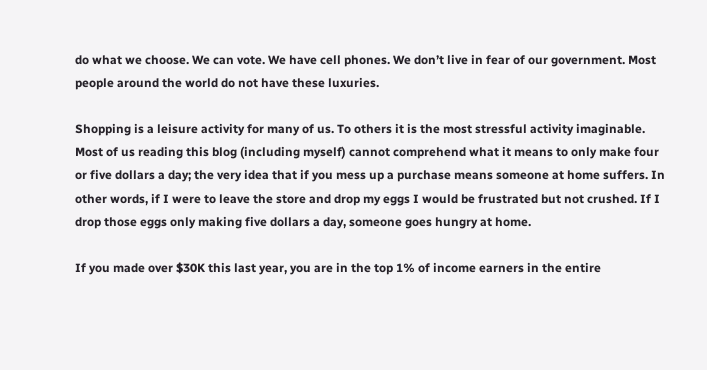do what we choose. We can vote. We have cell phones. We don’t live in fear of our government. Most people around the world do not have these luxuries.

Shopping is a leisure activity for many of us. To others it is the most stressful activity imaginable. Most of us reading this blog (including myself) cannot comprehend what it means to only make four or five dollars a day; the very idea that if you mess up a purchase means someone at home suffers. In other words, if I were to leave the store and drop my eggs I would be frustrated but not crushed. If I drop those eggs only making five dollars a day, someone goes hungry at home.

If you made over $30K this last year, you are in the top 1% of income earners in the entire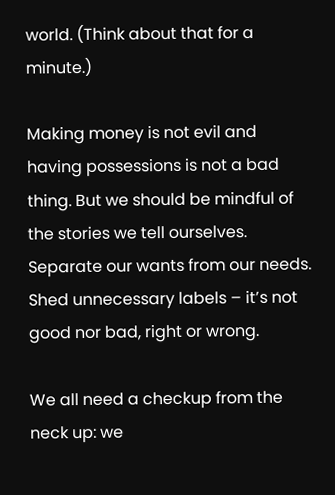world. (Think about that for a minute.)

Making money is not evil and having possessions is not a bad thing. But we should be mindful of the stories we tell ourselves. Separate our wants from our needs. Shed unnecessary labels – it’s not good nor bad, right or wrong.

We all need a checkup from the neck up: we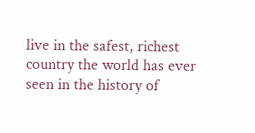live in the safest, richest country the world has ever seen in the history of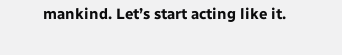mankind. Let’s start acting like it.